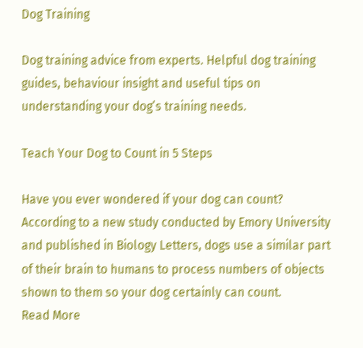Dog Training

Dog training advice from experts. Helpful dog training guides, behaviour insight and useful tips on understanding your dog’s training needs.

Teach Your Dog to Count in 5 Steps

Have you ever wondered if your dog can count? According to a new study conducted by Emory University and published in Biology Letters, dogs use a similar part of their brain to humans to process numbers of objects shown to them so your dog certainly can count.
Read More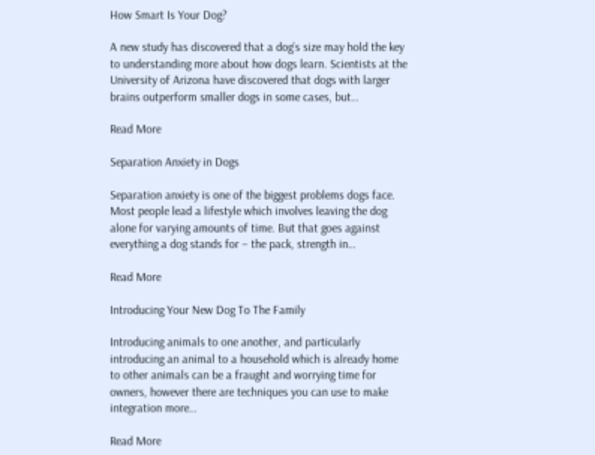How Smart Is Your Dog?

A new study has discovered that a dog’s size may hold the key to understanding more about how dogs learn. Scientists at the University of Arizona have discovered that dogs with larger brains outperform smaller dogs in some cases, but…

Read More

Separation Anxiety in Dogs

Separation anxiety is one of the biggest problems dogs face. Most people lead a lifestyle which involves leaving the dog alone for varying amounts of time. But that goes against everything a dog stands for – the pack, strength in…

Read More

Introducing Your New Dog To The Family

Introducing animals to one another, and particularly introducing an animal to a household which is already home to other animals can be a fraught and worrying time for owners, however there are techniques you can use to make integration more…

Read More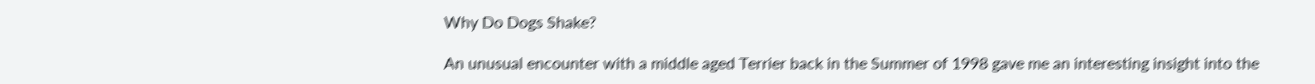Why Do Dogs Shake?

An unusual encounter with a middle aged Terrier back in the Summer of 1998 gave me an interesting insight into the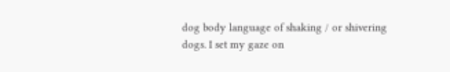dog body language of shaking / or shivering dogs. I set my gaze on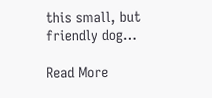this small, but friendly dog…

Read More